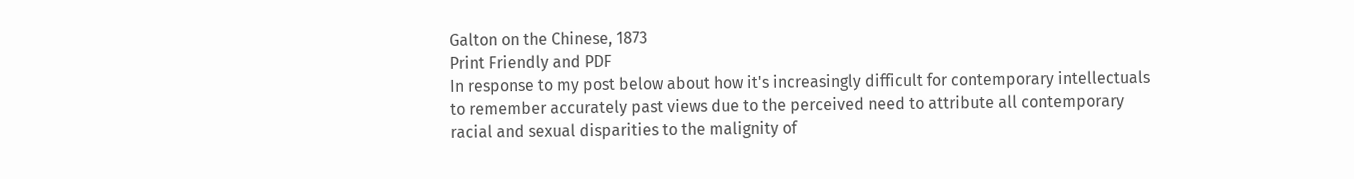Galton on the Chinese, 1873
Print Friendly and PDF
In response to my post below about how it's increasingly difficult for contemporary intellectuals to remember accurately past views due to the perceived need to attribute all contemporary racial and sexual disparities to the malignity of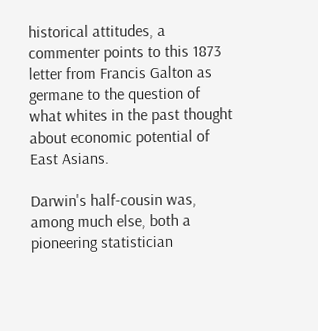historical attitudes, a commenter points to this 1873 letter from Francis Galton as germane to the question of what whites in the past thought about economic potential of East Asians.

Darwin's half-cousin was, among much else, both a pioneering statistician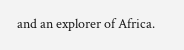and an explorer of Africa.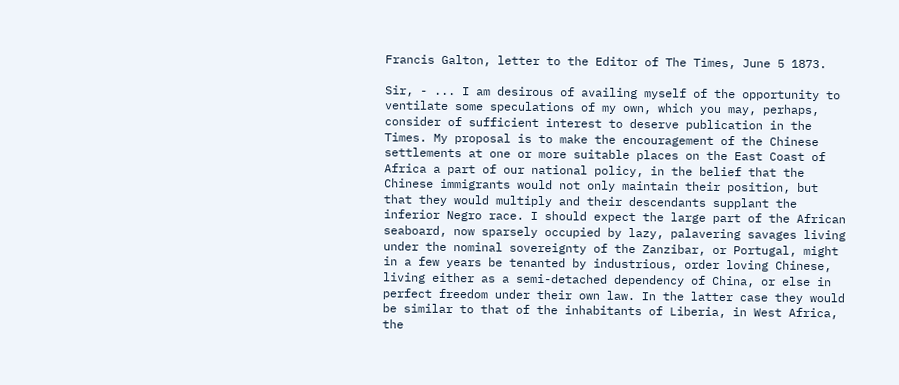Francis Galton, letter to the Editor of The Times, June 5 1873.

Sir, - ... I am desirous of availing myself of the opportunity to ventilate some speculations of my own, which you may, perhaps, consider of sufficient interest to deserve publication in the Times. My proposal is to make the encouragement of the Chinese settlements at one or more suitable places on the East Coast of Africa a part of our national policy, in the belief that the Chinese immigrants would not only maintain their position, but that they would multiply and their descendants supplant the inferior Negro race. I should expect the large part of the African seaboard, now sparsely occupied by lazy, palavering savages living under the nominal sovereignty of the Zanzibar, or Portugal, might in a few years be tenanted by industrious, order loving Chinese, living either as a semi-detached dependency of China, or else in perfect freedom under their own law. In the latter case they would be similar to that of the inhabitants of Liberia, in West Africa, the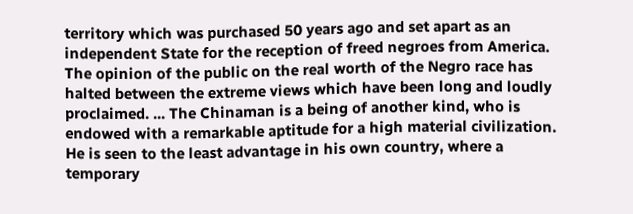territory which was purchased 50 years ago and set apart as an independent State for the reception of freed negroes from America.
The opinion of the public on the real worth of the Negro race has halted between the extreme views which have been long and loudly proclaimed. ... The Chinaman is a being of another kind, who is endowed with a remarkable aptitude for a high material civilization. He is seen to the least advantage in his own country, where a temporary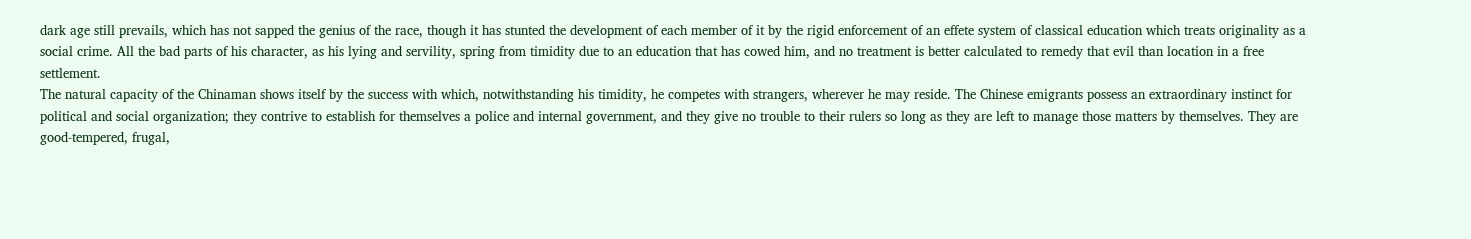dark age still prevails, which has not sapped the genius of the race, though it has stunted the development of each member of it by the rigid enforcement of an effete system of classical education which treats originality as a social crime. All the bad parts of his character, as his lying and servility, spring from timidity due to an education that has cowed him, and no treatment is better calculated to remedy that evil than location in a free settlement.
The natural capacity of the Chinaman shows itself by the success with which, notwithstanding his timidity, he competes with strangers, wherever he may reside. The Chinese emigrants possess an extraordinary instinct for political and social organization; they contrive to establish for themselves a police and internal government, and they give no trouble to their rulers so long as they are left to manage those matters by themselves. They are good-tempered, frugal,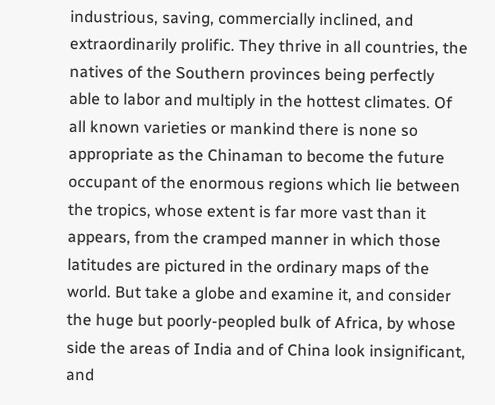industrious, saving, commercially inclined, and extraordinarily prolific. They thrive in all countries, the natives of the Southern provinces being perfectly able to labor and multiply in the hottest climates. Of all known varieties or mankind there is none so appropriate as the Chinaman to become the future occupant of the enormous regions which lie between the tropics, whose extent is far more vast than it appears, from the cramped manner in which those latitudes are pictured in the ordinary maps of the world. But take a globe and examine it, and consider the huge but poorly-peopled bulk of Africa, by whose side the areas of India and of China look insignificant, and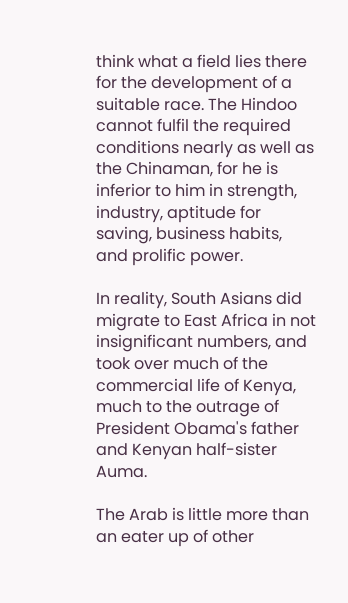think what a field lies there for the development of a suitable race. The Hindoo cannot fulfil the required conditions nearly as well as the Chinaman, for he is inferior to him in strength, industry, aptitude for saving, business habits, and prolific power.

In reality, South Asians did migrate to East Africa in not insignificant numbers, and took over much of the commercial life of Kenya, much to the outrage of President Obama's father and Kenyan half-sister Auma.

The Arab is little more than an eater up of other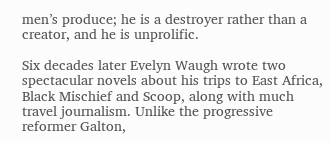men’s produce; he is a destroyer rather than a creator, and he is unprolific.

Six decades later Evelyn Waugh wrote two spectacular novels about his trips to East Africa, Black Mischief and Scoop, along with much travel journalism. Unlike the progressive reformer Galton,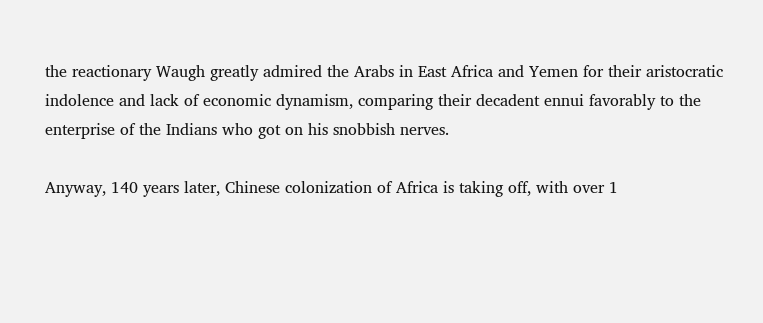the reactionary Waugh greatly admired the Arabs in East Africa and Yemen for their aristocratic indolence and lack of economic dynamism, comparing their decadent ennui favorably to the enterprise of the Indians who got on his snobbish nerves.

Anyway, 140 years later, Chinese colonization of Africa is taking off, with over 1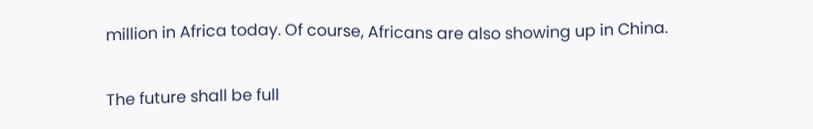million in Africa today. Of course, Africans are also showing up in China.

The future shall be full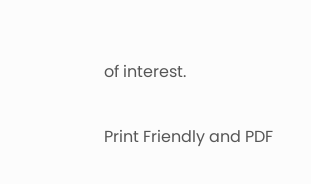of interest.

Print Friendly and PDF